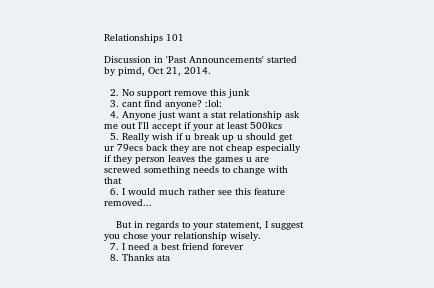Relationships 101

Discussion in 'Past Announcements' started by pimd, Oct 21, 2014.

  2. No support remove this junk
  3. cant find anyone? :lol:
  4. Anyone just want a stat relationship ask me out I'll accept if your at least 500kcs
  5. Really wish if u break up u should get ur 79ecs back they are not cheap especially if they person leaves the games u are screwed something needs to change with that
  6. I would much rather see this feature removed...

    But in regards to your statement, I suggest you chose your relationship wisely.
  7. I need a best friend forever
  8. Thanks ata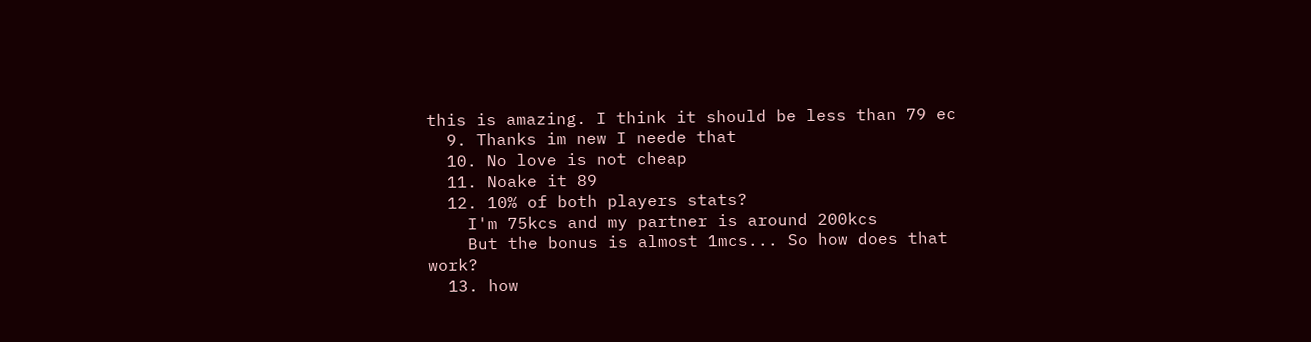this is amazing. I think it should be less than 79 ec
  9. Thanks im new I neede that
  10. No love is not cheap
  11. Noake it 89
  12. 10% of both players stats?
    I'm 75kcs and my partner is around 200kcs
    But the bonus is almost 1mcs... So how does that work?
  13. how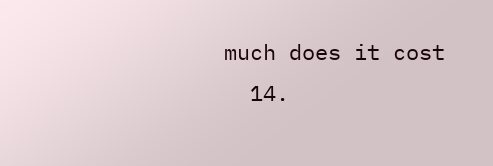much does it cost
  14.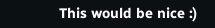This would be nice :)